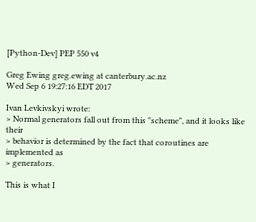[Python-Dev] PEP 550 v4

Greg Ewing greg.ewing at canterbury.ac.nz
Wed Sep 6 19:27:16 EDT 2017

Ivan Levkivskyi wrote:
> Normal generators fall out from this "scheme", and it looks like their
> behavior is determined by the fact that coroutines are implemented as
> generators.

This is what I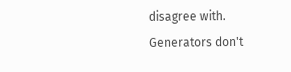disagree with. Generators don't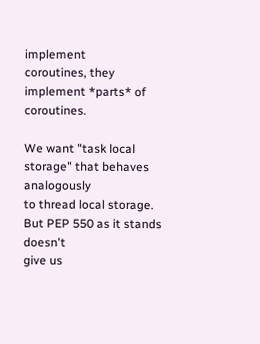implement
coroutines, they implement *parts* of coroutines.

We want "task local storage" that behaves analogously
to thread local storage. But PEP 550 as it stands doesn't
give us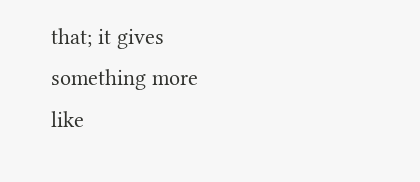that; it gives something more like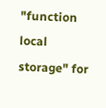"function
local storage" for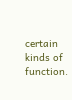certain kinds of function.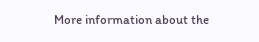More information about the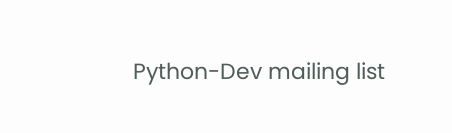Python-Dev mailing list